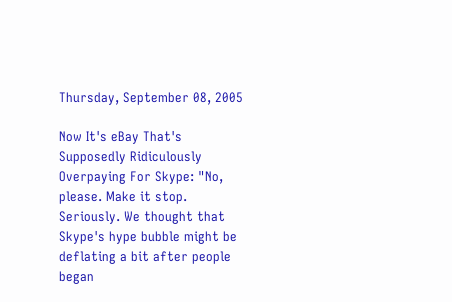Thursday, September 08, 2005

Now It's eBay That's Supposedly Ridiculously Overpaying For Skype: "No, please. Make it stop. Seriously. We thought that Skype's hype bubble might be deflating a bit after people began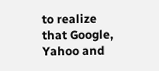to realize that Google, Yahoo and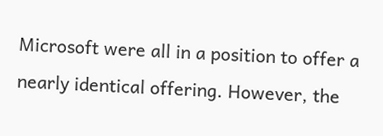Microsoft were all in a position to offer a nearly identical offering. However, the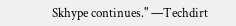Skhype continues." —Techdirt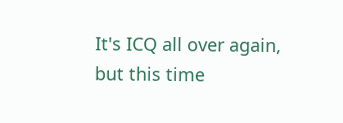It's ICQ all over again, but this time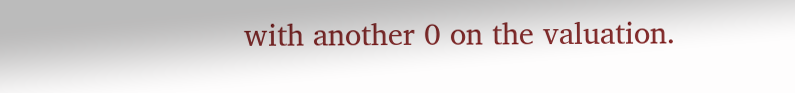with another 0 on the valuation.